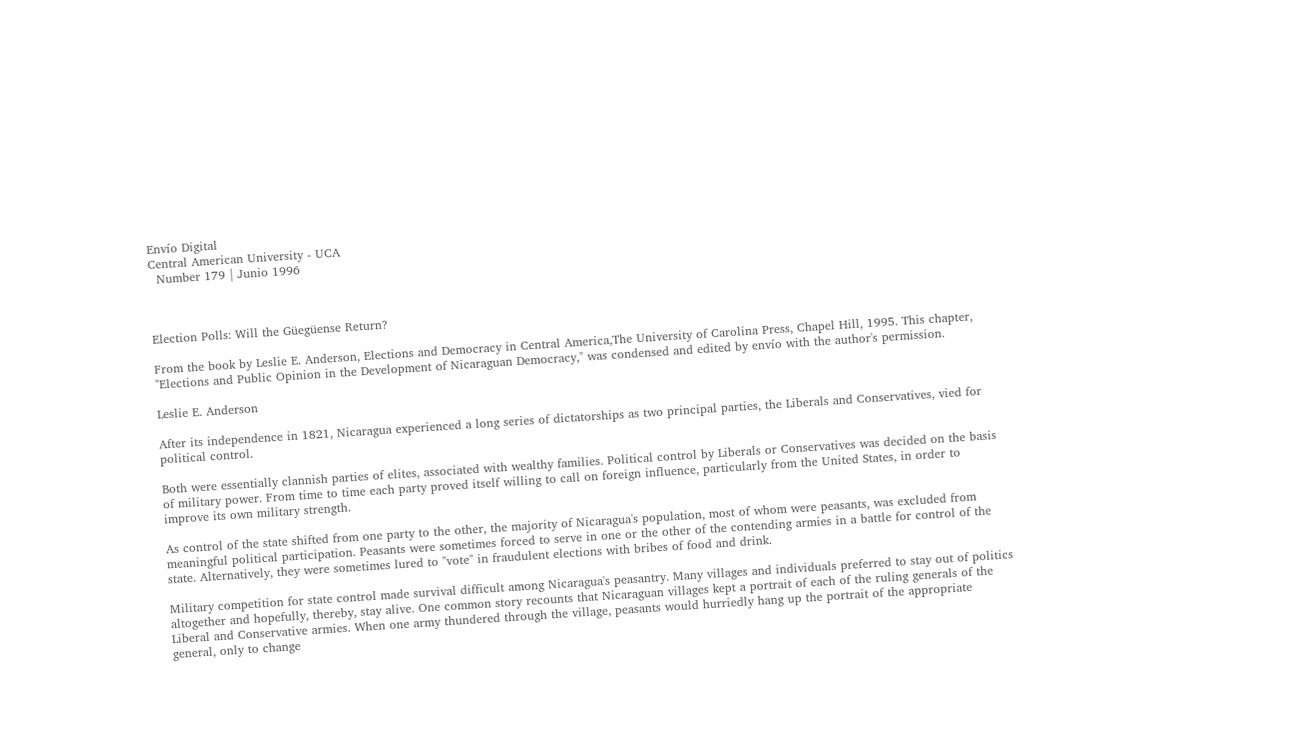Envío Digital
Central American University - UCA
  Number 179 | Junio 1996



Election Polls: Will the Güegüense Return?

From the book by Leslie E. Anderson, Elections and Democracy in Central America,The University of Carolina Press, Chapel Hill, 1995. This chapter, "Elections and Public Opinion in the Development of Nicaraguan Democracy," was condensed and edited by envío with the author's permission.

Leslie E. Anderson

After its independence in 1821, Nicaragua experienced a long series of dictatorships as two principal parties, the Liberals and Conservatives, vied for political control.

Both were essentially clannish parties of elites, associated with wealthy families. Political control by Liberals or Conservatives was decided on the basis of military power. From time to time each party proved itself willing to call on foreign influence, particularly from the United States, in order to improve its own military strength.

As control of the state shifted from one party to the other, the majority of Nicaragua's population, most of whom were peasants, was excluded from meaningful political participation. Peasants were sometimes forced to serve in one or the other of the contending armies in a battle for control of the state. Alternatively, they were sometimes lured to "vote" in fraudulent elections with bribes of food and drink.

Military competition for state control made survival difficult among Nicaragua's peasantry. Many villages and individuals preferred to stay out of politics altogether and hopefully, thereby, stay alive. One common story recounts that Nicaraguan villages kept a portrait of each of the ruling generals of the Liberal and Conservative armies. When one army thundered through the village, peasants would hurriedly hang up the portrait of the appropriate general, only to change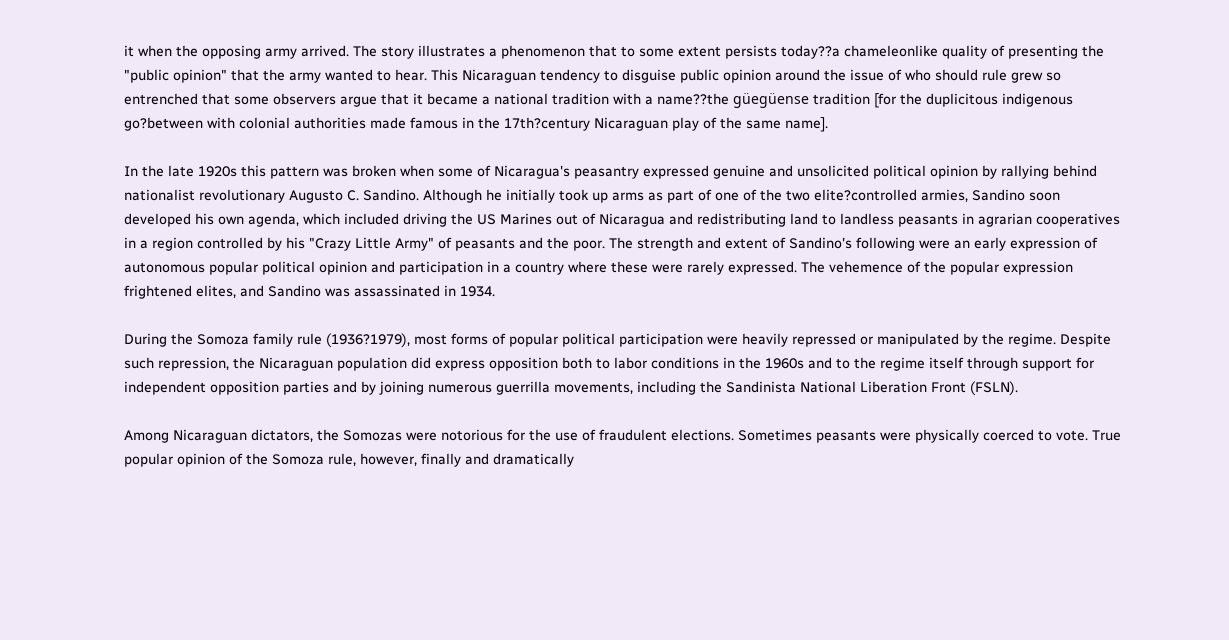it when the opposing army arrived. The story illustrates a phenomenon that to some extent persists today??a chameleonlike quality of presenting the "public opinion" that the army wanted to hear. This Nicaraguan tendency to disguise public opinion around the issue of who should rule grew so entrenched that some observers argue that it became a national tradition with a name??the güegüense tradition [for the duplicitous indigenous go?between with colonial authorities made famous in the 17th?century Nicaraguan play of the same name].

In the late 1920s this pattern was broken when some of Nicaragua's peasantry expressed genuine and unsolicited political opinion by rallying behind nationalist revolutionary Augusto C. Sandino. Although he initially took up arms as part of one of the two elite?controlled armies, Sandino soon developed his own agenda, which included driving the US Marines out of Nicaragua and redistributing land to landless peasants in agrarian cooperatives in a region controlled by his "Crazy Little Army" of peasants and the poor. The strength and extent of Sandino's following were an early expression of autonomous popular political opinion and participation in a country where these were rarely expressed. The vehemence of the popular expression frightened elites, and Sandino was assassinated in 1934.

During the Somoza family rule (1936?1979), most forms of popular political participation were heavily repressed or manipulated by the regime. Despite such repression, the Nicaraguan population did express opposition both to labor conditions in the 1960s and to the regime itself through support for independent opposition parties and by joining numerous guerrilla movements, including the Sandinista National Liberation Front (FSLN).

Among Nicaraguan dictators, the Somozas were notorious for the use of fraudulent elections. Sometimes peasants were physically coerced to vote. True popular opinion of the Somoza rule, however, finally and dramatically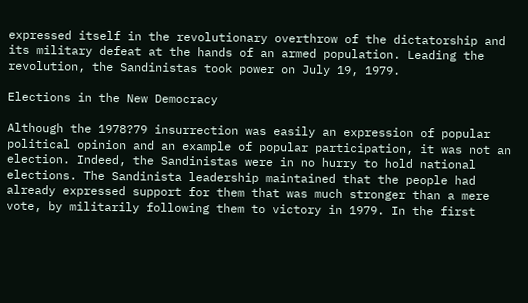expressed itself in the revolutionary overthrow of the dictatorship and its military defeat at the hands of an armed population. Leading the revolution, the Sandinistas took power on July 19, 1979.

Elections in the New Democracy

Although the 1978?79 insurrection was easily an expression of popular political opinion and an example of popular participation, it was not an election. Indeed, the Sandinistas were in no hurry to hold national elections. The Sandinista leadership maintained that the people had already expressed support for them that was much stronger than a mere vote, by militarily following them to victory in 1979. In the first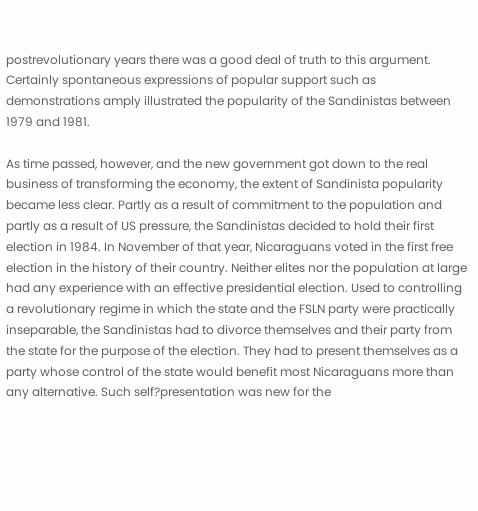postrevolutionary years there was a good deal of truth to this argument. Certainly spontaneous expressions of popular support such as demonstrations amply illustrated the popularity of the Sandinistas between 1979 and 1981.

As time passed, however, and the new government got down to the real business of transforming the economy, the extent of Sandinista popularity became less clear. Partly as a result of commitment to the population and partly as a result of US pressure, the Sandinistas decided to hold their first election in 1984. In November of that year, Nicaraguans voted in the first free election in the history of their country. Neither elites nor the population at large had any experience with an effective presidential election. Used to controlling a revolutionary regime in which the state and the FSLN party were practically inseparable, the Sandinistas had to divorce themselves and their party from the state for the purpose of the election. They had to present themselves as a party whose control of the state would benefit most Nicaraguans more than any alternative. Such self?presentation was new for the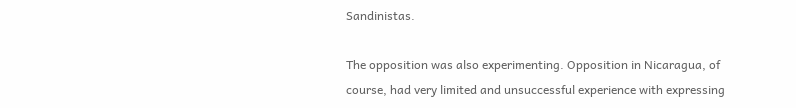Sandinistas.

The opposition was also experimenting. Opposition in Nicaragua, of course, had very limited and unsuccessful experience with expressing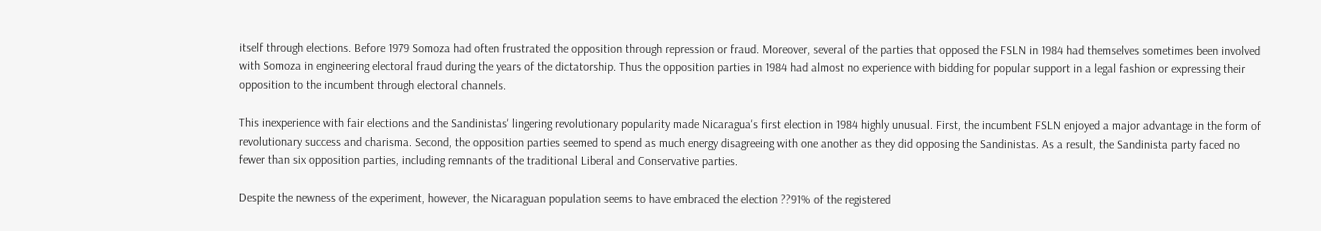itself through elections. Before 1979 Somoza had often frustrated the opposition through repression or fraud. Moreover, several of the parties that opposed the FSLN in 1984 had themselves sometimes been involved with Somoza in engineering electoral fraud during the years of the dictatorship. Thus the opposition parties in 1984 had almost no experience with bidding for popular support in a legal fashion or expressing their opposition to the incumbent through electoral channels.

This inexperience with fair elections and the Sandinistas' lingering revolutionary popularity made Nicaragua's first election in 1984 highly unusual. First, the incumbent FSLN enjoyed a major advantage in the form of revolutionary success and charisma. Second, the opposition parties seemed to spend as much energy disagreeing with one another as they did opposing the Sandinistas. As a result, the Sandinista party faced no fewer than six opposition parties, including remnants of the traditional Liberal and Conservative parties.

Despite the newness of the experiment, however, the Nicaraguan population seems to have embraced the election ??91% of the registered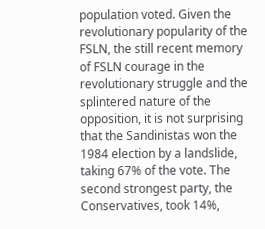population voted. Given the revolutionary popularity of the FSLN, the still recent memory of FSLN courage in the revolutionary struggle and the splintered nature of the opposition, it is not surprising that the Sandinistas won the 1984 election by a landslide, taking 67% of the vote. The second strongest party, the Conservatives, took 14%,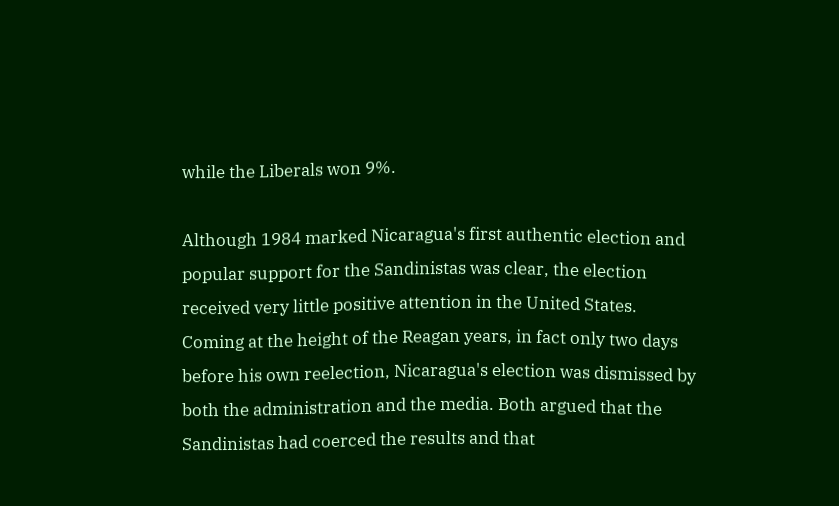while the Liberals won 9%.

Although 1984 marked Nicaragua's first authentic election and popular support for the Sandinistas was clear, the election received very little positive attention in the United States. Coming at the height of the Reagan years, in fact only two days before his own reelection, Nicaragua's election was dismissed by both the administration and the media. Both argued that the Sandinistas had coerced the results and that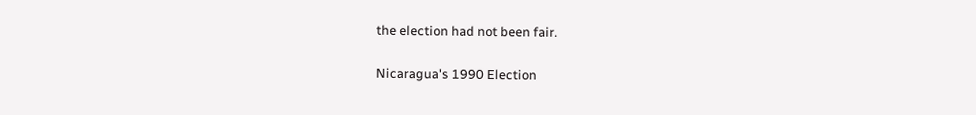the election had not been fair.

Nicaragua's 1990 Election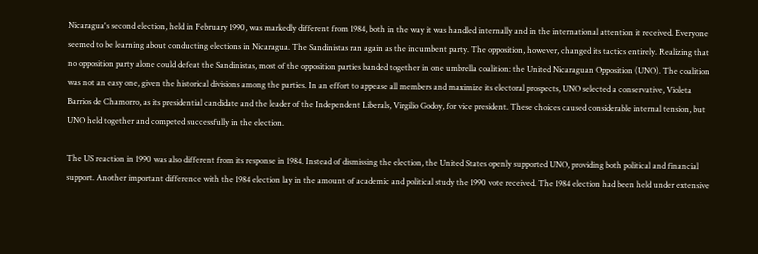Nicaragua's second election, held in February 1990, was markedly different from 1984, both in the way it was handled internally and in the international attention it received. Everyone seemed to be learning about conducting elections in Nicaragua. The Sandinistas ran again as the incumbent party. The opposition, however, changed its tactics entirely. Realizing that no opposition party alone could defeat the Sandinistas, most of the opposition parties banded together in one umbrella coalition: the United Nicaraguan Opposition (UNO). The coalition was not an easy one, given the historical divisions among the parties. In an effort to appease all members and maximize its electoral prospects, UNO selected a conservative, Violeta Barrios de Chamorro, as its presidential candidate and the leader of the Independent Liberals, Virgilio Godoy, for vice president. These choices caused considerable internal tension, but UNO held together and competed successfully in the election.

The US reaction in 1990 was also different from its response in 1984. Instead of dismissing the election, the United States openly supported UNO, providing both political and financial support. Another important difference with the 1984 election lay in the amount of academic and political study the 1990 vote received. The 1984 election had been held under extensive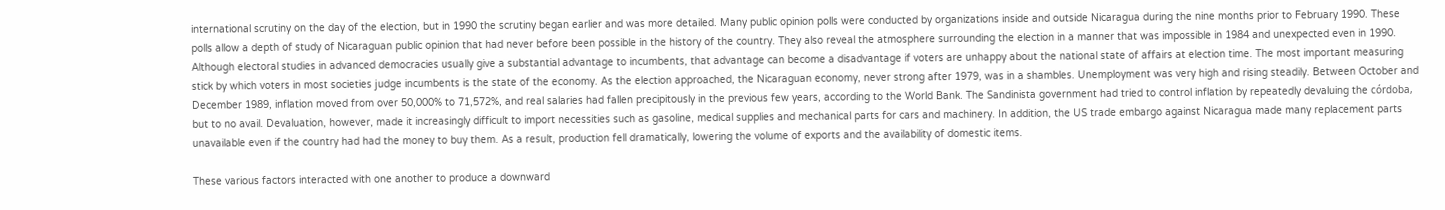international scrutiny on the day of the election, but in 1990 the scrutiny began earlier and was more detailed. Many public opinion polls were conducted by organizations inside and outside Nicaragua during the nine months prior to February 1990. These polls allow a depth of study of Nicaraguan public opinion that had never before been possible in the history of the country. They also reveal the atmosphere surrounding the election in a manner that was impossible in 1984 and unexpected even in 1990. Although electoral studies in advanced democracies usually give a substantial advantage to incumbents, that advantage can become a disadvantage if voters are unhappy about the national state of affairs at election time. The most important measuring stick by which voters in most societies judge incumbents is the state of the economy. As the election approached, the Nicaraguan economy, never strong after 1979, was in a shambles. Unemployment was very high and rising steadily. Between October and December 1989, inflation moved from over 50,000% to 71,572%, and real salaries had fallen precipitously in the previous few years, according to the World Bank. The Sandinista government had tried to control inflation by repeatedly devaluing the córdoba, but to no avail. Devaluation, however, made it increasingly difficult to import necessities such as gasoline, medical supplies and mechanical parts for cars and machinery. In addition, the US trade embargo against Nicaragua made many replacement parts unavailable even if the country had had the money to buy them. As a result, production fell dramatically, lowering the volume of exports and the availability of domestic items.

These various factors interacted with one another to produce a downward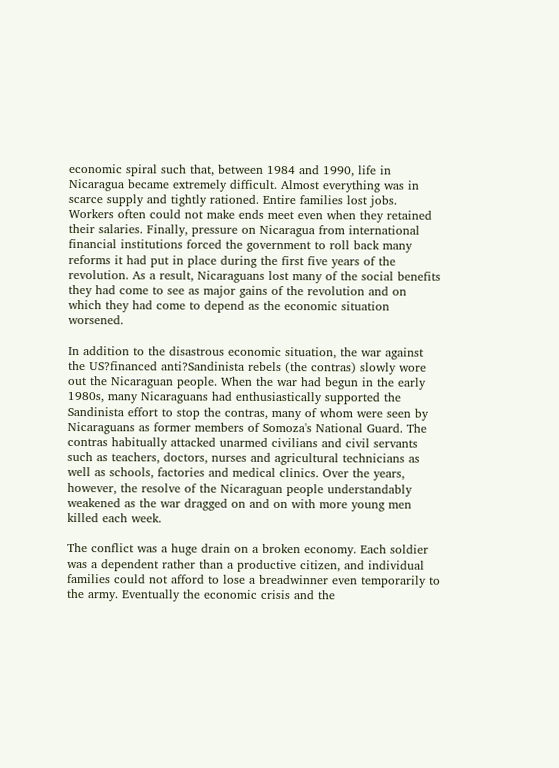economic spiral such that, between 1984 and 1990, life in Nicaragua became extremely difficult. Almost everything was in scarce supply and tightly rationed. Entire families lost jobs. Workers often could not make ends meet even when they retained their salaries. Finally, pressure on Nicaragua from international financial institutions forced the government to roll back many reforms it had put in place during the first five years of the revolution. As a result, Nicaraguans lost many of the social benefits they had come to see as major gains of the revolution and on which they had come to depend as the economic situation worsened.

In addition to the disastrous economic situation, the war against the US?financed anti?Sandinista rebels (the contras) slowly wore out the Nicaraguan people. When the war had begun in the early 1980s, many Nicaraguans had enthusiastically supported the Sandinista effort to stop the contras, many of whom were seen by Nicaraguans as former members of Somoza's National Guard. The contras habitually attacked unarmed civilians and civil servants such as teachers, doctors, nurses and agricultural technicians as well as schools, factories and medical clinics. Over the years, however, the resolve of the Nicaraguan people understandably weakened as the war dragged on and on with more young men killed each week.

The conflict was a huge drain on a broken economy. Each soldier was a dependent rather than a productive citizen, and individual families could not afford to lose a breadwinner even temporarily to the army. Eventually the economic crisis and the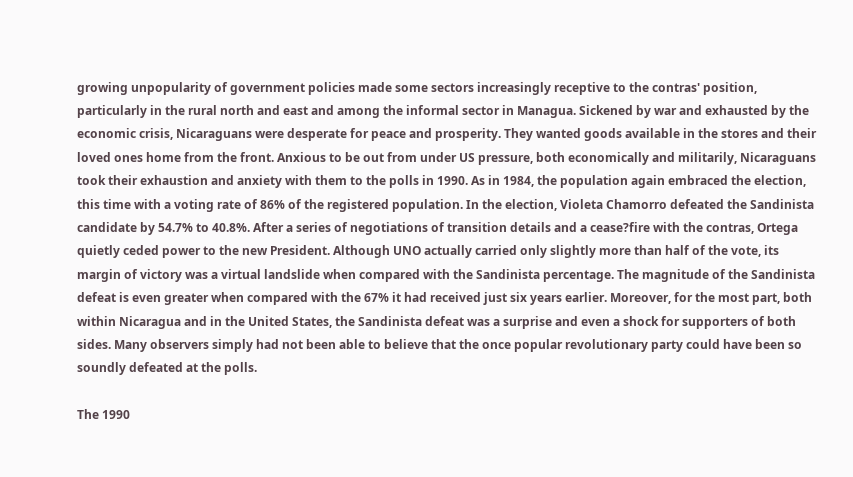growing unpopularity of government policies made some sectors increasingly receptive to the contras' position, particularly in the rural north and east and among the informal sector in Managua. Sickened by war and exhausted by the economic crisis, Nicaraguans were desperate for peace and prosperity. They wanted goods available in the stores and their loved ones home from the front. Anxious to be out from under US pressure, both economically and militarily, Nicaraguans took their exhaustion and anxiety with them to the polls in 1990. As in 1984, the population again embraced the election, this time with a voting rate of 86% of the registered population. In the election, Violeta Chamorro defeated the Sandinista candidate by 54.7% to 40.8%. After a series of negotiations of transition details and a cease?fire with the contras, Ortega quietly ceded power to the new President. Although UNO actually carried only slightly more than half of the vote, its margin of victory was a virtual landslide when compared with the Sandinista percentage. The magnitude of the Sandinista defeat is even greater when compared with the 67% it had received just six years earlier. Moreover, for the most part, both within Nicaragua and in the United States, the Sandinista defeat was a surprise and even a shock for supporters of both sides. Many observers simply had not been able to believe that the once popular revolutionary party could have been so soundly defeated at the polls.

The 1990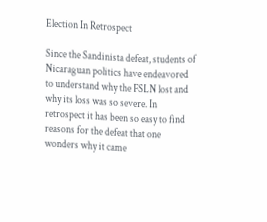Election In Retrospect

Since the Sandinista defeat, students of Nicaraguan politics have endeavored to understand why the FSLN lost and why its loss was so severe. In retrospect it has been so easy to find reasons for the defeat that one wonders why it came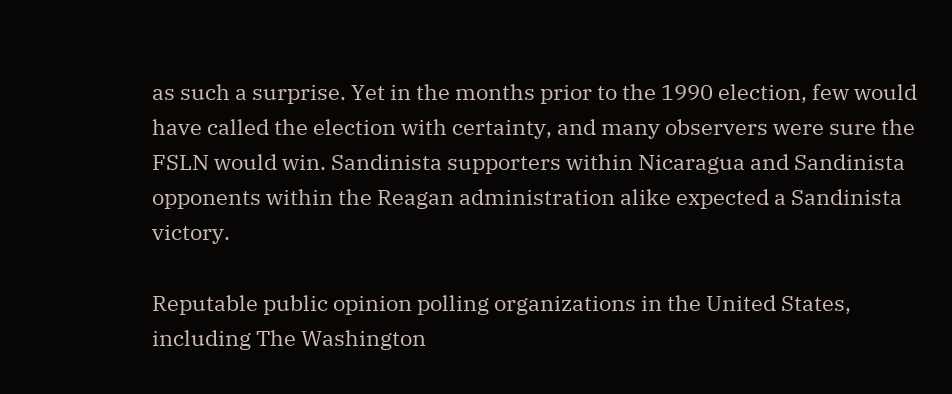as such a surprise. Yet in the months prior to the 1990 election, few would have called the election with certainty, and many observers were sure the FSLN would win. Sandinista supporters within Nicaragua and Sandinista opponents within the Reagan administration alike expected a Sandinista victory.

Reputable public opinion polling organizations in the United States, including The Washington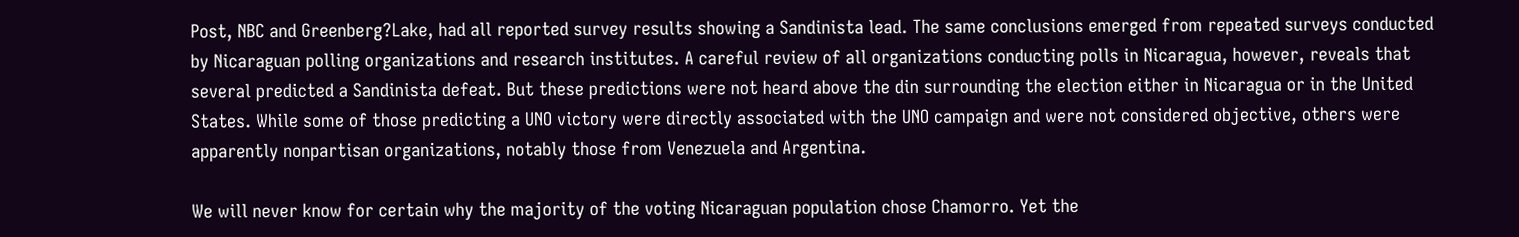Post, NBC and Greenberg?Lake, had all reported survey results showing a Sandinista lead. The same conclusions emerged from repeated surveys conducted by Nicaraguan polling organizations and research institutes. A careful review of all organizations conducting polls in Nicaragua, however, reveals that several predicted a Sandinista defeat. But these predictions were not heard above the din surrounding the election either in Nicaragua or in the United States. While some of those predicting a UNO victory were directly associated with the UNO campaign and were not considered objective, others were apparently nonpartisan organizations, notably those from Venezuela and Argentina.

We will never know for certain why the majority of the voting Nicaraguan population chose Chamorro. Yet the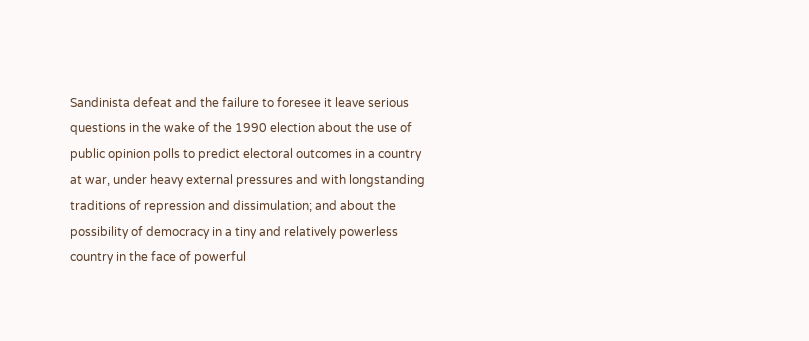Sandinista defeat and the failure to foresee it leave serious questions in the wake of the 1990 election about the use of public opinion polls to predict electoral outcomes in a country at war, under heavy external pressures and with longstanding traditions of repression and dissimulation; and about the possibility of democracy in a tiny and relatively powerless country in the face of powerful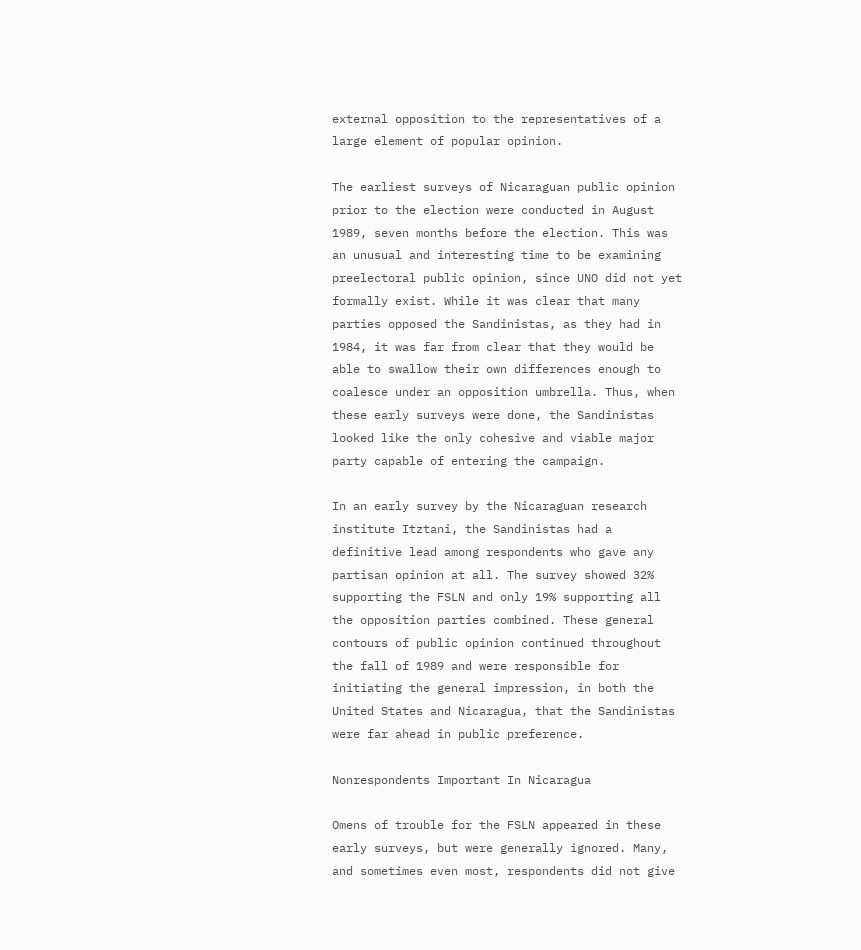external opposition to the representatives of a large element of popular opinion.

The earliest surveys of Nicaraguan public opinion prior to the election were conducted in August 1989, seven months before the election. This was an unusual and interesting time to be examining preelectoral public opinion, since UNO did not yet formally exist. While it was clear that many parties opposed the Sandinistas, as they had in 1984, it was far from clear that they would be able to swallow their own differences enough to coalesce under an opposition umbrella. Thus, when these early surveys were done, the Sandinistas looked like the only cohesive and viable major party capable of entering the campaign.

In an early survey by the Nicaraguan research institute Itztani, the Sandinistas had a definitive lead among respondents who gave any partisan opinion at all. The survey showed 32% supporting the FSLN and only 19% supporting all the opposition parties combined. These general contours of public opinion continued throughout the fall of 1989 and were responsible for initiating the general impression, in both the United States and Nicaragua, that the Sandinistas were far ahead in public preference.

Nonrespondents Important In Nicaragua

Omens of trouble for the FSLN appeared in these early surveys, but were generally ignored. Many, and sometimes even most, respondents did not give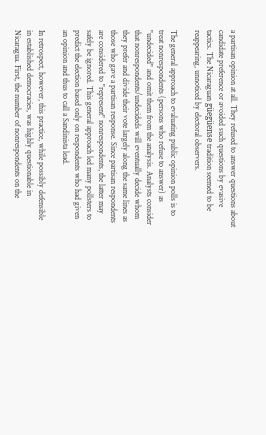a partisan opinion at all. They refused to answer questions about candidate preference or avoided such questions by evasive tactics. The Nicaraguan güegüense tradition seemed to be reappearing, unnoticed by electoral observers.

The general approach to evaluating public opinion polls is to treat nonrespondents (persons who refuse to answer) as "undecided" and omit them from the analysis. Analysts consider that nonrespondents/undecideds will eventually decide whom they prefer and divide their vote largely along the same lines as those who gave a partisan response. Since partisan respondents are considered to "represent" nonrespondents, the latter may safely be ignored. This general approach led many pollsters to predict the election based only on respondents who had given an opinion and thus to call a Sandinista lead.

In retrospect, however, this practice, while possibly defensible in established democracies, was highly questionable in Nicaragua. First, the number of nonrespondents on the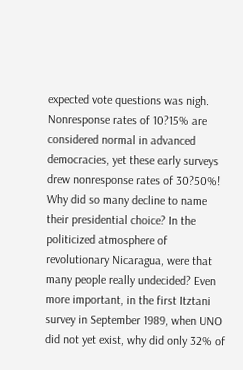expected vote questions was nigh. Nonresponse rates of 10?15% are considered normal in advanced democracies, yet these early surveys drew nonresponse rates of 30?50%! Why did so many decline to name their presidential choice? In the politicized atmosphere of revolutionary Nicaragua, were that many people really undecided? Even more important, in the first Itztani survey in September 1989, when UNO did not yet exist, why did only 32% of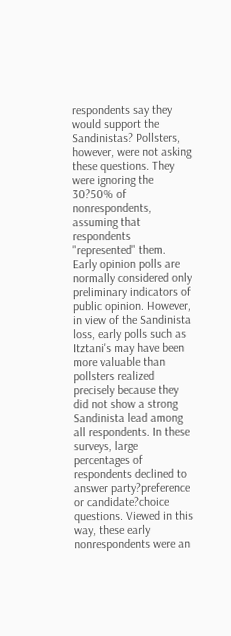respondents say they would support the Sandinistas? Pollsters, however, were not asking these questions. They were ignoring the 30?50% of nonrespondents, assuming that respondents "represented" them. Early opinion polls are normally considered only preliminary indicators of public opinion. However, in view of the Sandinista loss, early polls such as Itztani's may have been more valuable than pollsters realized precisely because they did not show a strong Sandinista lead among all respondents. In these surveys, large percentages of respondents declined to answer party?preference or candidate?choice questions. Viewed in this way, these early nonrespondents were an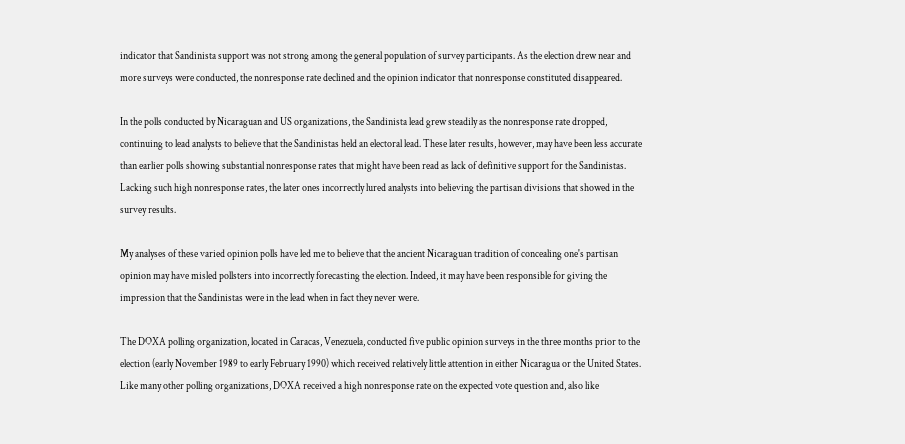indicator that Sandinista support was not strong among the general population of survey participants. As the election drew near and more surveys were conducted, the nonresponse rate declined and the opinion indicator that nonresponse constituted disappeared.

In the polls conducted by Nicaraguan and US organizations, the Sandinista lead grew steadily as the nonresponse rate dropped, continuing to lead analysts to believe that the Sandinistas held an electoral lead. These later results, however, may have been less accurate than earlier polls showing substantial nonresponse rates that might have been read as lack of definitive support for the Sandinistas. Lacking such high nonresponse rates, the later ones incorrectly lured analysts into believing the partisan divisions that showed in the survey results.

My analyses of these varied opinion polls have led me to believe that the ancient Nicaraguan tradition of concealing one's partisan opinion may have misled pollsters into incorrectly forecasting the election. Indeed, it may have been responsible for giving the impression that the Sandinistas were in the lead when in fact they never were.

The DOXA polling organization, located in Caracas, Venezuela, conducted five public opinion surveys in the three months prior to the election (early November 1989 to early February 1990) which received relatively little attention in either Nicaragua or the United States. Like many other polling organizations, DOXA received a high nonresponse rate on the expected vote question and, also like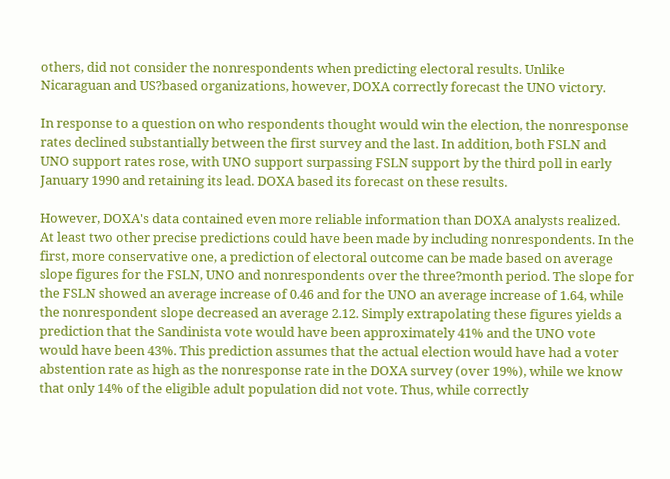others, did not consider the nonrespondents when predicting electoral results. Unlike Nicaraguan and US?based organizations, however, DOXA correctly forecast the UNO victory.

In response to a question on who respondents thought would win the election, the nonresponse rates declined substantially between the first survey and the last. In addition, both FSLN and UNO support rates rose, with UNO support surpassing FSLN support by the third poll in early January 1990 and retaining its lead. DOXA based its forecast on these results.

However, DOXA's data contained even more reliable information than DOXA analysts realized. At least two other precise predictions could have been made by including nonrespondents. In the first, more conservative one, a prediction of electoral outcome can be made based on average slope figures for the FSLN, UNO and nonrespondents over the three?month period. The slope for the FSLN showed an average increase of 0.46 and for the UNO an average increase of 1.64, while the nonrespondent slope decreased an average 2.12. Simply extrapolating these figures yields a prediction that the Sandinista vote would have been approximately 41% and the UNO vote would have been 43%. This prediction assumes that the actual election would have had a voter abstention rate as high as the nonresponse rate in the DOXA survey (over 19%), while we know that only 14% of the eligible adult population did not vote. Thus, while correctly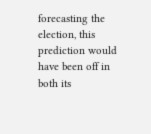forecasting the election, this prediction would have been off in both its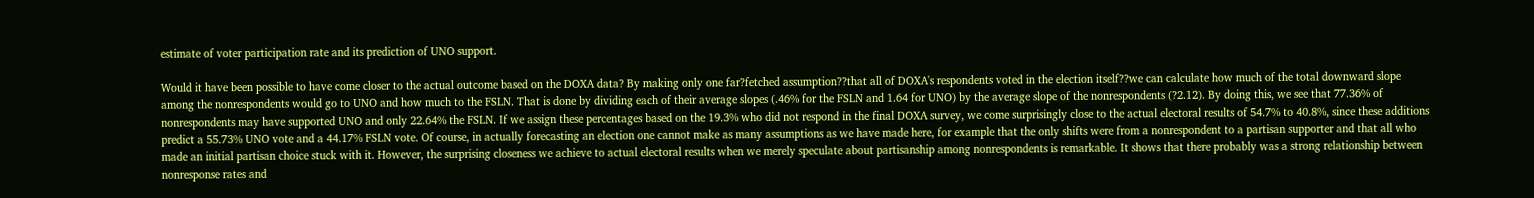estimate of voter participation rate and its prediction of UNO support.

Would it have been possible to have come closer to the actual outcome based on the DOXA data? By making only one far?fetched assumption??that all of DOXA's respondents voted in the election itself??we can calculate how much of the total downward slope among the nonrespondents would go to UNO and how much to the FSLN. That is done by dividing each of their average slopes (.46% for the FSLN and 1.64 for UNO) by the average slope of the nonrespondents (?2.12). By doing this, we see that 77.36% of nonrespondents may have supported UNO and only 22.64% the FSLN. If we assign these percentages based on the 19.3% who did not respond in the final DOXA survey, we come surprisingly close to the actual electoral results of 54.7% to 40.8%, since these additions predict a 55.73% UNO vote and a 44.17% FSLN vote. Of course, in actually forecasting an election one cannot make as many assumptions as we have made here, for example that the only shifts were from a nonrespondent to a partisan supporter and that all who made an initial partisan choice stuck with it. However, the surprising closeness we achieve to actual electoral results when we merely speculate about partisanship among nonrespondents is remarkable. It shows that there probably was a strong relationship between nonresponse rates and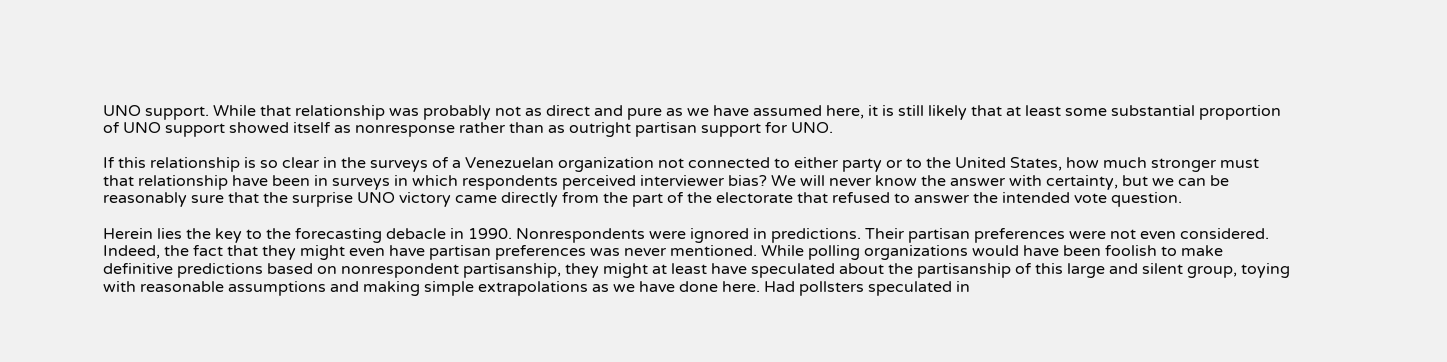UNO support. While that relationship was probably not as direct and pure as we have assumed here, it is still likely that at least some substantial proportion of UNO support showed itself as nonresponse rather than as outright partisan support for UNO.

If this relationship is so clear in the surveys of a Venezuelan organization not connected to either party or to the United States, how much stronger must that relationship have been in surveys in which respondents perceived interviewer bias? We will never know the answer with certainty, but we can be reasonably sure that the surprise UNO victory came directly from the part of the electorate that refused to answer the intended vote question.

Herein lies the key to the forecasting debacle in 1990. Nonrespondents were ignored in predictions. Their partisan preferences were not even considered. Indeed, the fact that they might even have partisan preferences was never mentioned. While polling organizations would have been foolish to make definitive predictions based on nonrespondent partisanship, they might at least have speculated about the partisanship of this large and silent group, toying with reasonable assumptions and making simple extrapolations as we have done here. Had pollsters speculated in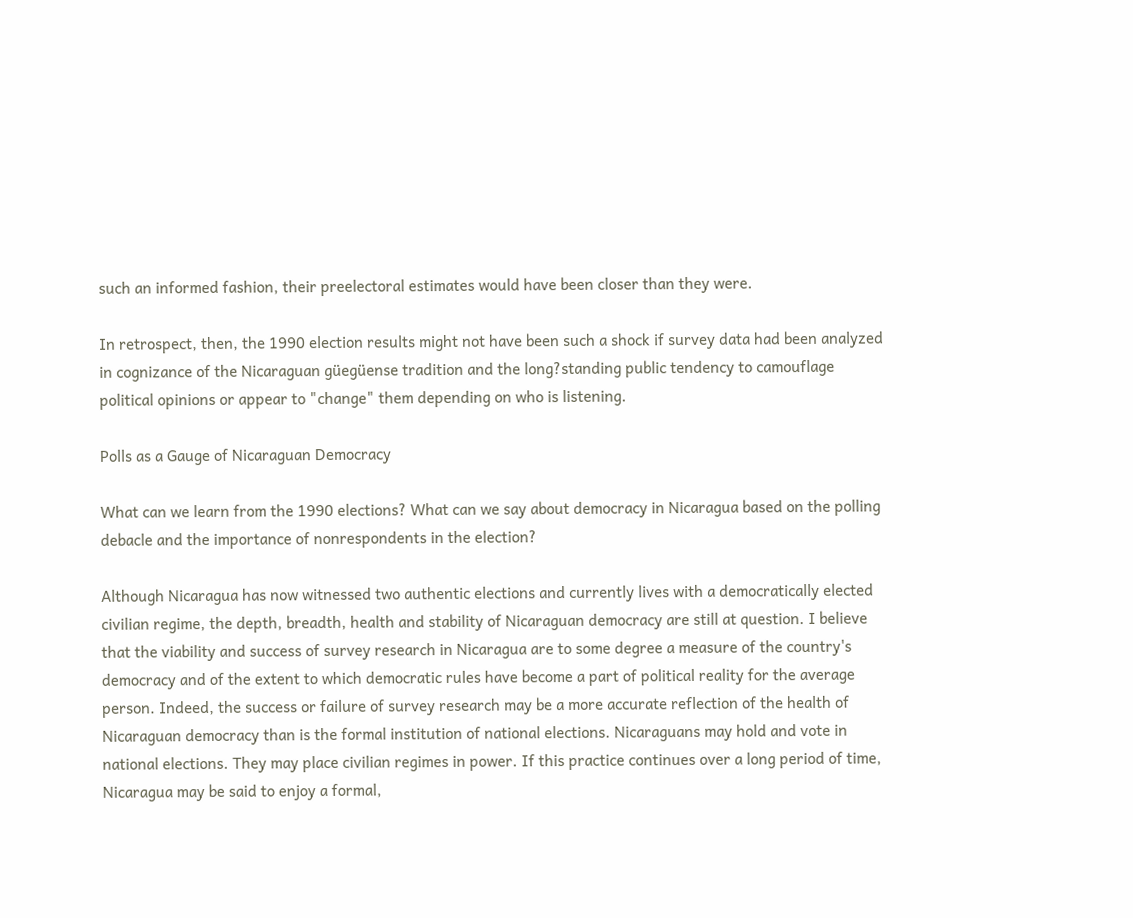such an informed fashion, their preelectoral estimates would have been closer than they were.

In retrospect, then, the 1990 election results might not have been such a shock if survey data had been analyzed in cognizance of the Nicaraguan güegüense tradition and the long?standing public tendency to camouflage political opinions or appear to "change" them depending on who is listening.

Polls as a Gauge of Nicaraguan Democracy

What can we learn from the 1990 elections? What can we say about democracy in Nicaragua based on the polling debacle and the importance of nonrespondents in the election?

Although Nicaragua has now witnessed two authentic elections and currently lives with a democratically elected civilian regime, the depth, breadth, health and stability of Nicaraguan democracy are still at question. I believe that the viability and success of survey research in Nicaragua are to some degree a measure of the country's democracy and of the extent to which democratic rules have become a part of political reality for the average person. Indeed, the success or failure of survey research may be a more accurate reflection of the health of Nicaraguan democracy than is the formal institution of national elections. Nicaraguans may hold and vote in national elections. They may place civilian regimes in power. If this practice continues over a long period of time, Nicaragua may be said to enjoy a formal,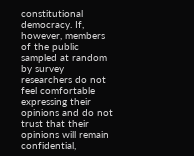constitutional democracy. If, however, members of the public sampled at random by survey researchers do not feel comfortable expressing their opinions and do not trust that their opinions will remain confidential,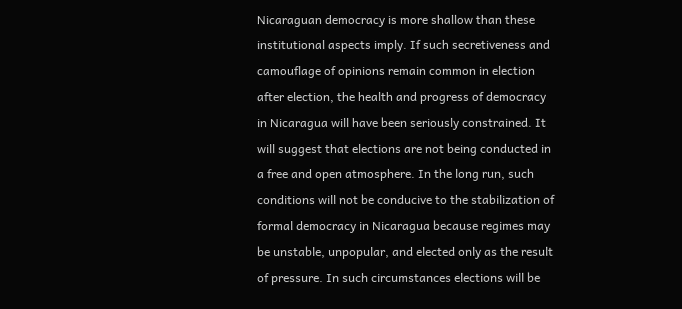Nicaraguan democracy is more shallow than these institutional aspects imply. If such secretiveness and camouflage of opinions remain common in election after election, the health and progress of democracy in Nicaragua will have been seriously constrained. It will suggest that elections are not being conducted in a free and open atmosphere. In the long run, such conditions will not be conducive to the stabilization of formal democracy in Nicaragua because regimes may be unstable, unpopular, and elected only as the result of pressure. In such circumstances elections will be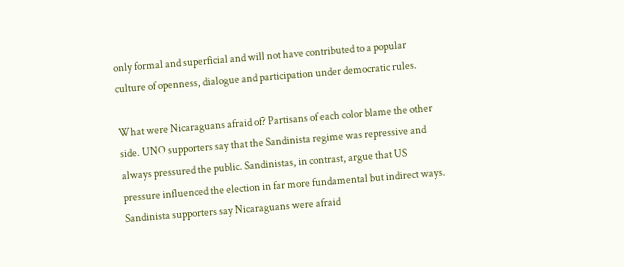only formal and superficial and will not have contributed to a popular culture of openness, dialogue and participation under democratic rules.

What were Nicaraguans afraid of? Partisans of each color blame the other side. UNO supporters say that the Sandinista regime was repressive and always pressured the public. Sandinistas, in contrast, argue that US pressure influenced the election in far more fundamental but indirect ways. Sandinista supporters say Nicaraguans were afraid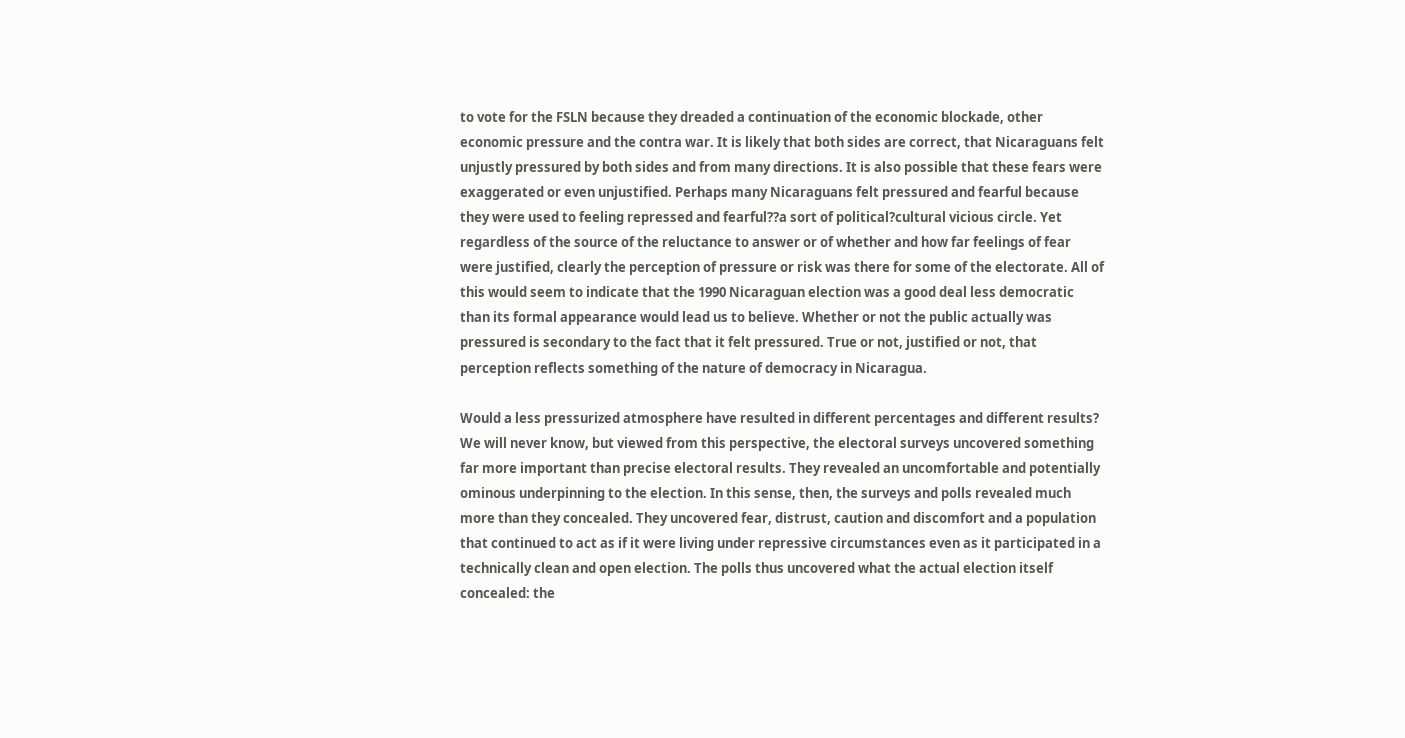to vote for the FSLN because they dreaded a continuation of the economic blockade, other economic pressure and the contra war. It is likely that both sides are correct, that Nicaraguans felt unjustly pressured by both sides and from many directions. It is also possible that these fears were exaggerated or even unjustified. Perhaps many Nicaraguans felt pressured and fearful because they were used to feeling repressed and fearful??a sort of political?cultural vicious circle. Yet regardless of the source of the reluctance to answer or of whether and how far feelings of fear were justified, clearly the perception of pressure or risk was there for some of the electorate. All of this would seem to indicate that the 1990 Nicaraguan election was a good deal less democratic than its formal appearance would lead us to believe. Whether or not the public actually was pressured is secondary to the fact that it felt pressured. True or not, justified or not, that perception reflects something of the nature of democracy in Nicaragua.

Would a less pressurized atmosphere have resulted in different percentages and different results? We will never know, but viewed from this perspective, the electoral surveys uncovered something far more important than precise electoral results. They revealed an uncomfortable and potentially ominous underpinning to the election. In this sense, then, the surveys and polls revealed much more than they concealed. They uncovered fear, distrust, caution and discomfort and a population that continued to act as if it were living under repressive circumstances even as it participated in a technically clean and open election. The polls thus uncovered what the actual election itself concealed: the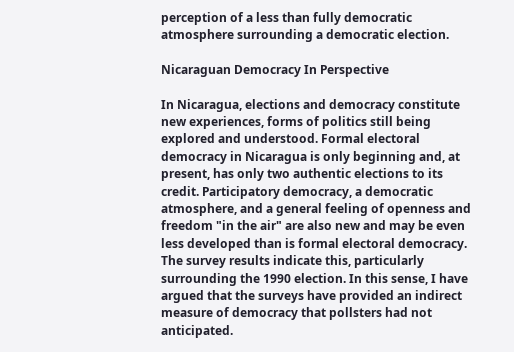perception of a less than fully democratic atmosphere surrounding a democratic election.

Nicaraguan Democracy In Perspective

In Nicaragua, elections and democracy constitute new experiences, forms of politics still being explored and understood. Formal electoral democracy in Nicaragua is only beginning and, at present, has only two authentic elections to its credit. Participatory democracy, a democratic atmosphere, and a general feeling of openness and freedom "in the air" are also new and may be even less developed than is formal electoral democracy. The survey results indicate this, particularly surrounding the 1990 election. In this sense, I have argued that the surveys have provided an indirect measure of democracy that pollsters had not anticipated.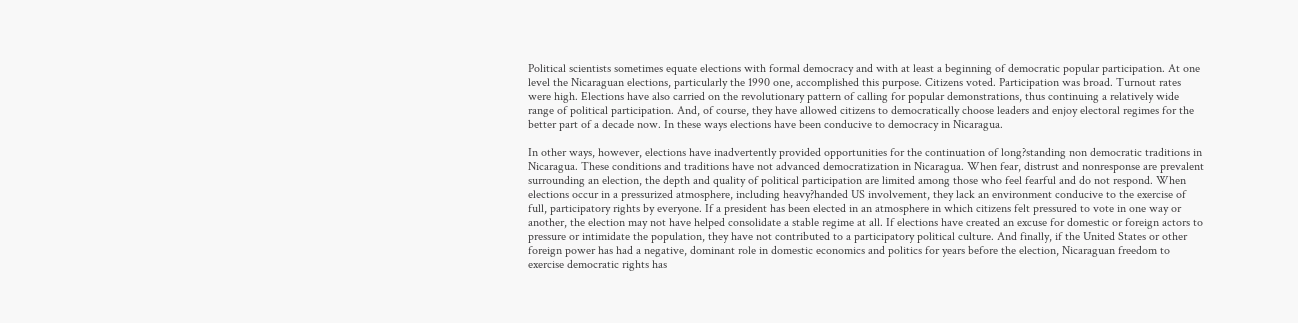Political scientists sometimes equate elections with formal democracy and with at least a beginning of democratic popular participation. At one level the Nicaraguan elections, particularly the 1990 one, accomplished this purpose. Citizens voted. Participation was broad. Turnout rates were high. Elections have also carried on the revolutionary pattern of calling for popular demonstrations, thus continuing a relatively wide range of political participation. And, of course, they have allowed citizens to democratically choose leaders and enjoy electoral regimes for the better part of a decade now. In these ways elections have been conducive to democracy in Nicaragua.

In other ways, however, elections have inadvertently provided opportunities for the continuation of long?standing non democratic traditions in Nicaragua. These conditions and traditions have not advanced democratization in Nicaragua. When fear, distrust and nonresponse are prevalent surrounding an election, the depth and quality of political participation are limited among those who feel fearful and do not respond. When elections occur in a pressurized atmosphere, including heavy?handed US involvement, they lack an environment conducive to the exercise of full, participatory rights by everyone. If a president has been elected in an atmosphere in which citizens felt pressured to vote in one way or another, the election may not have helped consolidate a stable regime at all. If elections have created an excuse for domestic or foreign actors to pressure or intimidate the population, they have not contributed to a participatory political culture. And finally, if the United States or other foreign power has had a negative, dominant role in domestic economics and politics for years before the election, Nicaraguan freedom to exercise democratic rights has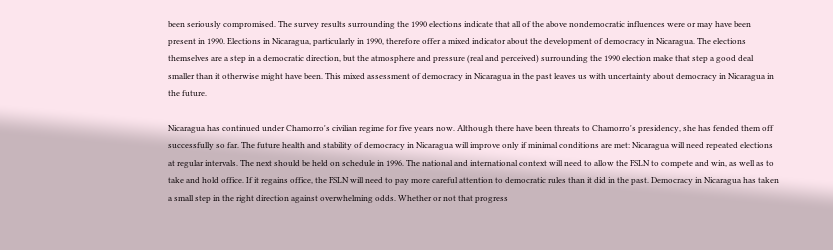been seriously compromised. The survey results surrounding the 1990 elections indicate that all of the above nondemocratic influences were or may have been present in 1990. Elections in Nicaragua, particularly in 1990, therefore offer a mixed indicator about the development of democracy in Nicaragua. The elections themselves are a step in a democratic direction, but the atmosphere and pressure (real and perceived) surrounding the 1990 election make that step a good deal smaller than it otherwise might have been. This mixed assessment of democracy in Nicaragua in the past leaves us with uncertainty about democracy in Nicaragua in the future.

Nicaragua has continued under Chamorro's civilian regime for five years now. Although there have been threats to Chamorro's presidency, she has fended them off successfully so far. The future health and stability of democracy in Nicaragua will improve only if minimal conditions are met: Nicaragua will need repeated elections at regular intervals. The next should be held on schedule in 1996. The national and international context will need to allow the FSLN to compete and win, as well as to take and hold office. If it regains office, the FSLN will need to pay more careful attention to democratic rules than it did in the past. Democracy in Nicaragua has taken a small step in the right direction against overwhelming odds. Whether or not that progress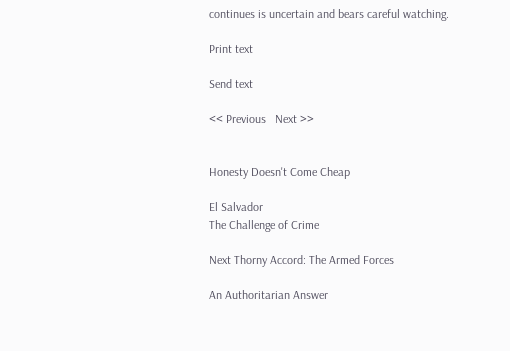continues is uncertain and bears careful watching.

Print text

Send text

<< Previous   Next >>


Honesty Doesn't Come Cheap

El Salvador
The Challenge of Crime

Next Thorny Accord: The Armed Forces

An Authoritarian Answer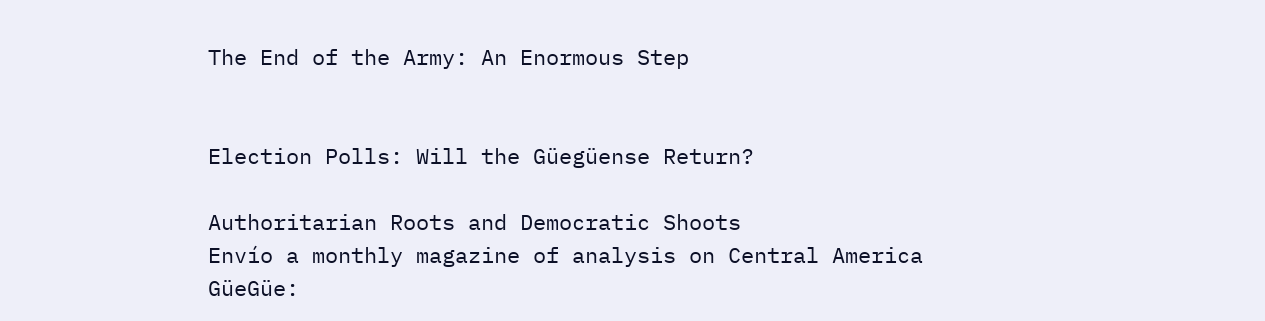The End of the Army: An Enormous Step


Election Polls: Will the Güegüense Return?

Authoritarian Roots and Democratic Shoots
Envío a monthly magazine of analysis on Central America
GüeGüe: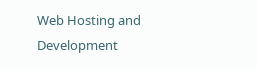Web Hosting and Development